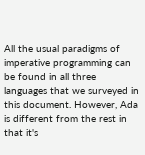All the usual paradigms of imperative programming can be found in all three languages that we surveyed in this document. However, Ada is different from the rest in that it's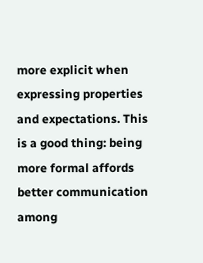more explicit when expressing properties and expectations. This is a good thing: being more formal affords better communication among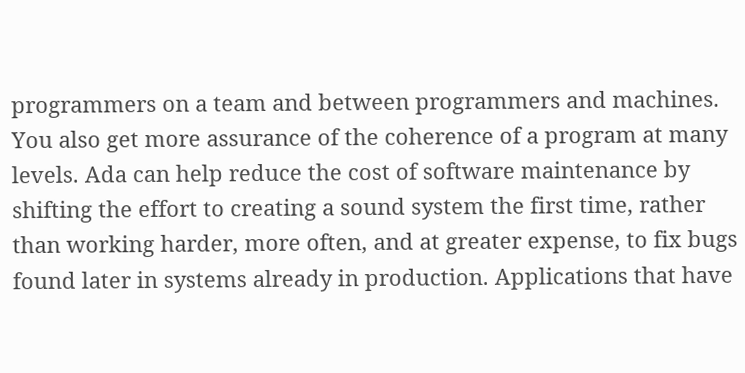programmers on a team and between programmers and machines. You also get more assurance of the coherence of a program at many levels. Ada can help reduce the cost of software maintenance by shifting the effort to creating a sound system the first time, rather than working harder, more often, and at greater expense, to fix bugs found later in systems already in production. Applications that have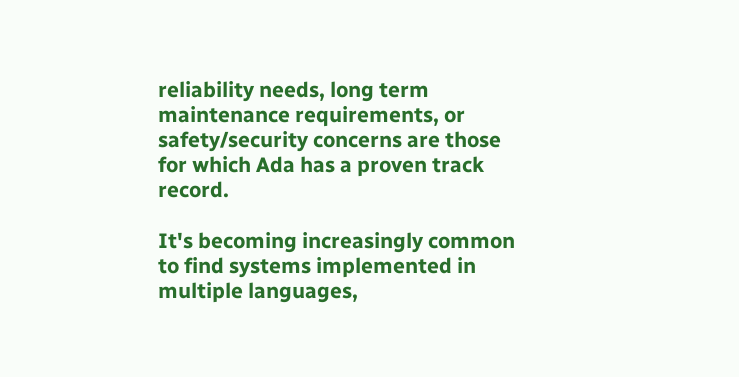reliability needs, long term maintenance requirements, or safety/security concerns are those for which Ada has a proven track record.

It's becoming increasingly common to find systems implemented in multiple languages,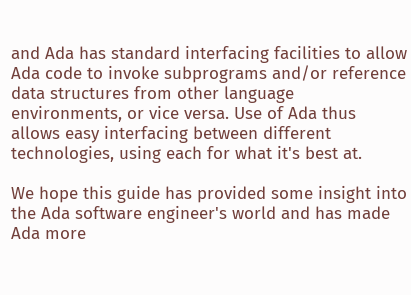and Ada has standard interfacing facilities to allow Ada code to invoke subprograms and/or reference data structures from other language environments, or vice versa. Use of Ada thus allows easy interfacing between different technologies, using each for what it's best at.

We hope this guide has provided some insight into the Ada software engineer's world and has made Ada more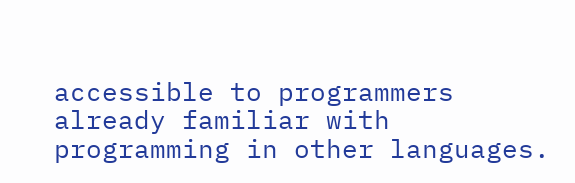accessible to programmers already familiar with programming in other languages.